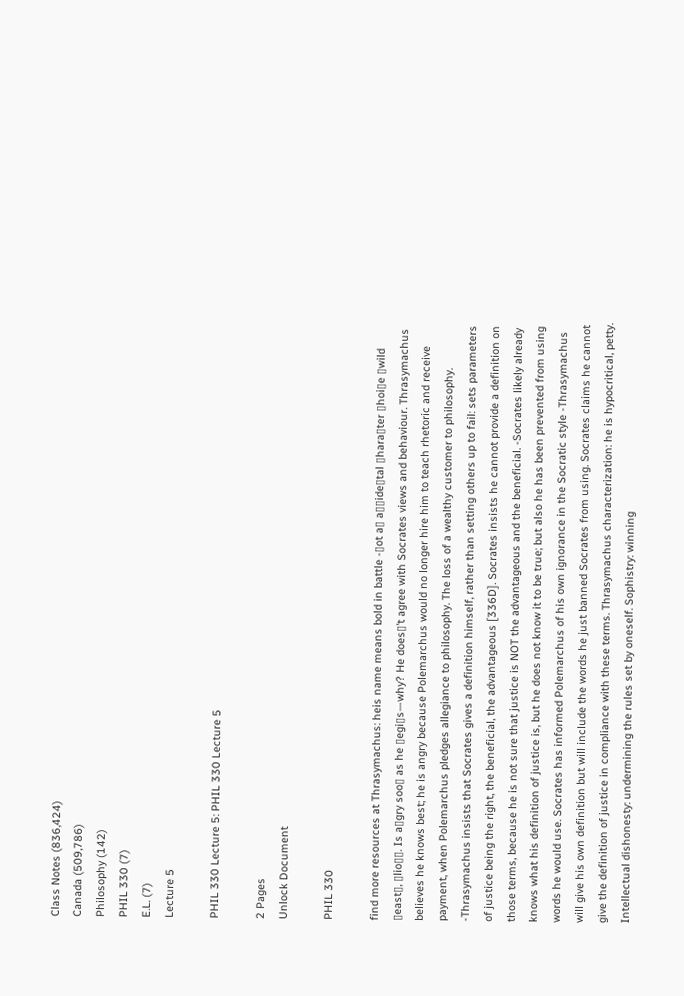Class Notes (836,424)
Canada (509,786)
Philosophy (142)
PHIL 330 (7)
E.L. (7)
Lecture 5

PHIL 330 Lecture 5: PHIL 330 Lecture 5

2 Pages
Unlock Document

PHIL 330

find more resources at Thrasymachus: heis name means bold in battle -▯ot a▯ a▯▯ide▯tal ▯hara▯ter ▯hoi▯e ▯wild ▯east▯, ▯lio▯▯. Is a▯gry soo▯ as he ▯egi▯s—why? He does▯’t agree with Socrates views and behaviour. Thrasymachus believes he knows best; he is angry because Polemarchus would no longer hire him to teach rhetoric and receive payment, when Polemarchus pledges allegiance to philosophy. The loss of a wealthy customer to philosophy. -Thrasymachus insists that Socrates gives a definition himself, rather than setting others up to fail: sets parameters of justice being the right, the beneficial, the advantageous [336D]. Socrates insists he cannot provide a definition on those terms, because he is not sure that justice is NOT the advantageous and the beneficial. -Socrates likely already knows what his definition of justice is, but he does not know it to be true; but also he has been prevented from using words he would use. Socrates has informed Polemarchus of his own ignorance in the Socratic style -Thrasymachus will give his own definition but will include the words he just banned Socrates from using. Socrates claims he cannot give the definition of justice in compliance with these terms. Thrasymachus characterization: he is hypocritical, petty. Intellectual dishonesty: undermining the rules set by oneself. Sophistry: winning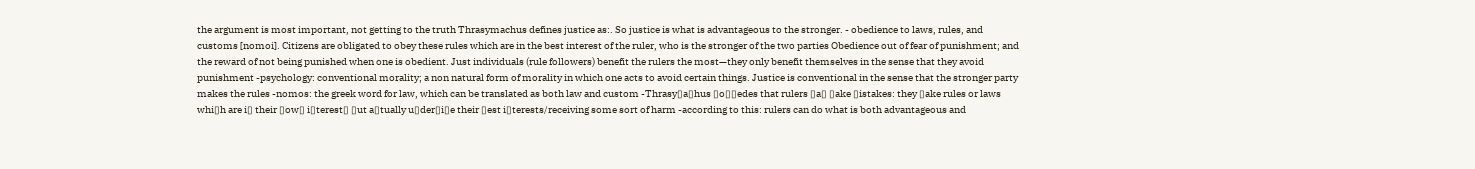the argument is most important, not getting to the truth Thrasymachus defines justice as:. So justice is what is advantageous to the stronger. - obedience to laws, rules, and customs [nomoi]. Citizens are obligated to obey these rules which are in the best interest of the ruler, who is the stronger of the two parties Obedience out of fear of punishment; and the reward of not being punished when one is obedient. Just individuals (rule followers) benefit the rulers the most—they only benefit themselves in the sense that they avoid punishment -psychology: conventional morality; a non natural form of morality in which one acts to avoid certain things. Justice is conventional in the sense that the stronger party makes the rules -nomos: the greek word for law, which can be translated as both law and custom -Thrasy▯a▯hus ▯o▯▯edes that rulers ▯a▯ ▯ake ▯istakes: they ▯ake rules or laws whi▯h are i▯ their ▯ow▯ i▯terest▯ ▯ut a▯tually u▯der▯i▯e their ▯est i▯terests/receiving some sort of harm -according to this: rulers can do what is both advantageous and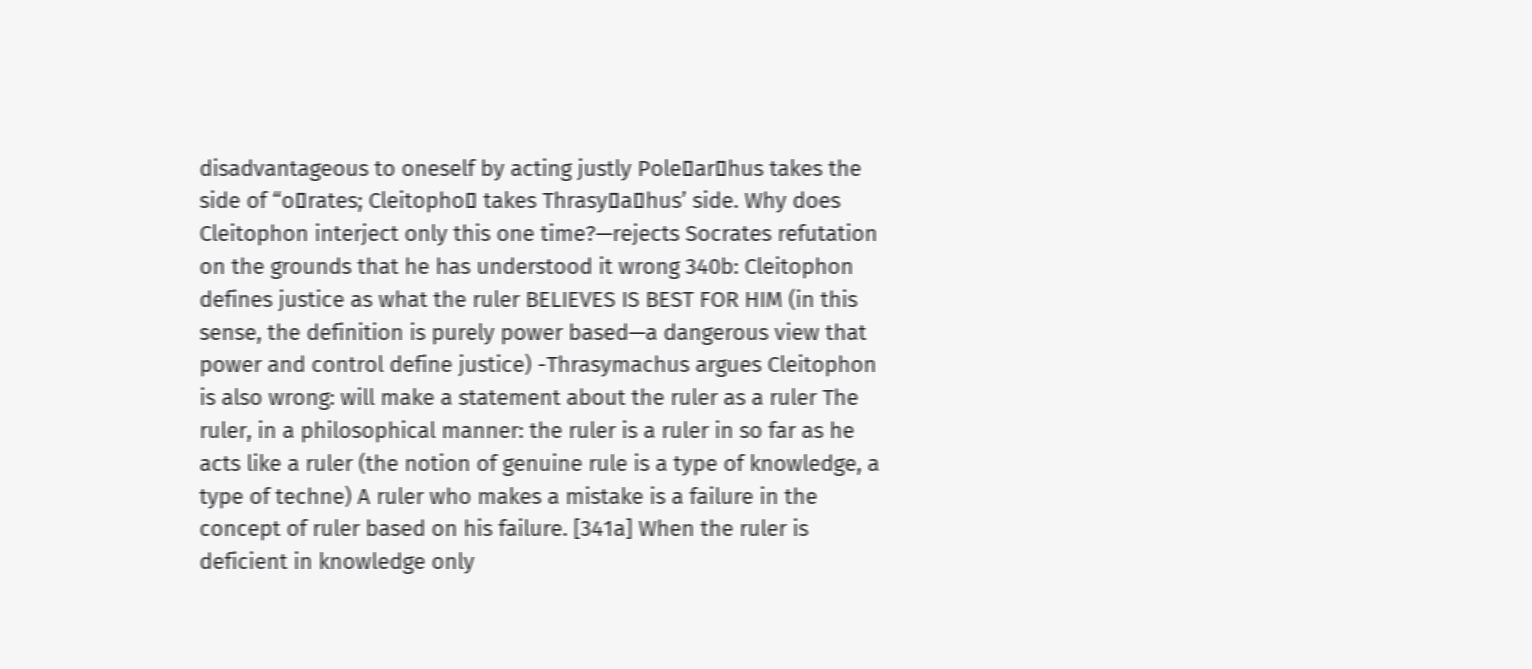disadvantageous to oneself by acting justly Pole▯ar▯hus takes the side of “o▯rates; Cleitopho▯ takes Thrasy▯a▯hus’ side. Why does Cleitophon interject only this one time?—rejects Socrates refutation on the grounds that he has understood it wrong 340b: Cleitophon defines justice as what the ruler BELIEVES IS BEST FOR HIM (in this sense, the definition is purely power based—a dangerous view that power and control define justice) -Thrasymachus argues Cleitophon is also wrong: will make a statement about the ruler as a ruler The ruler, in a philosophical manner: the ruler is a ruler in so far as he acts like a ruler (the notion of genuine rule is a type of knowledge, a type of techne) A ruler who makes a mistake is a failure in the concept of ruler based on his failure. [341a] When the ruler is deficient in knowledge only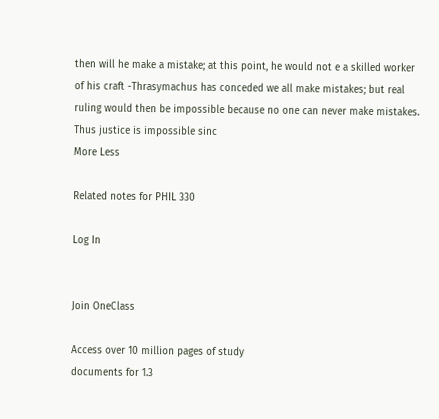then will he make a mistake; at this point, he would not e a skilled worker of his craft -Thrasymachus has conceded we all make mistakes; but real ruling would then be impossible because no one can never make mistakes. Thus justice is impossible sinc
More Less

Related notes for PHIL 330

Log In


Join OneClass

Access over 10 million pages of study
documents for 1.3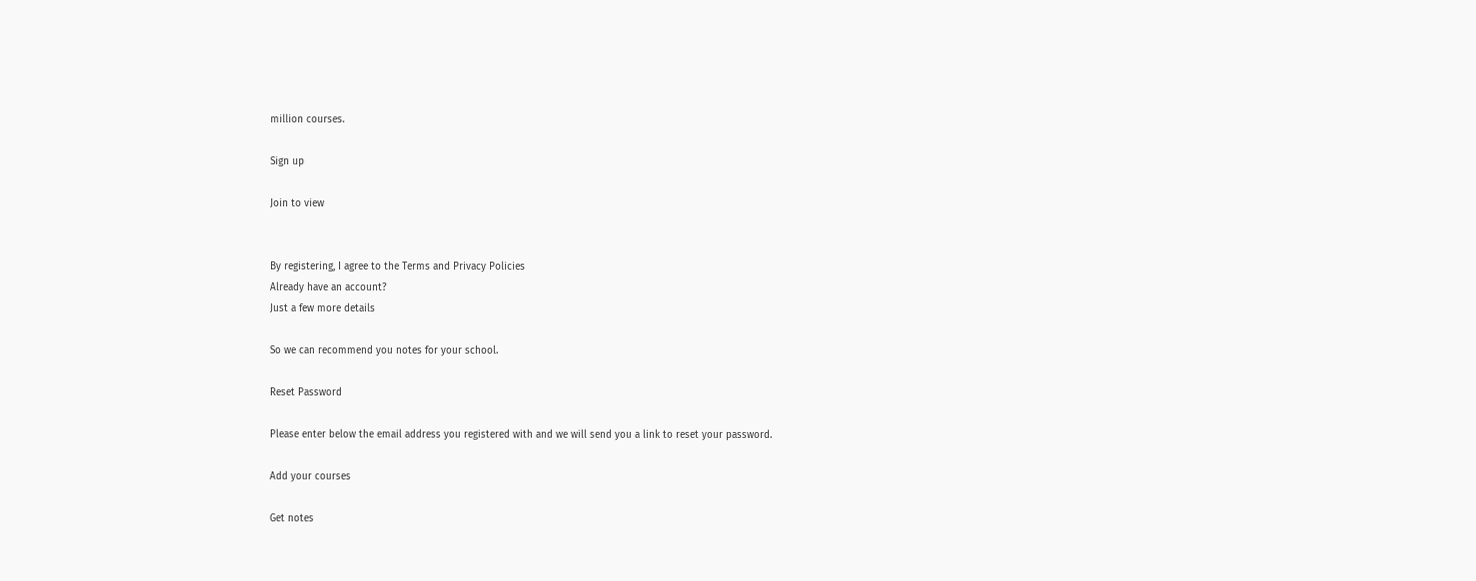million courses.

Sign up

Join to view


By registering, I agree to the Terms and Privacy Policies
Already have an account?
Just a few more details

So we can recommend you notes for your school.

Reset Password

Please enter below the email address you registered with and we will send you a link to reset your password.

Add your courses

Get notes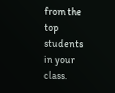from the top students in your class.